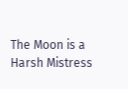The Moon is a Harsh Mistress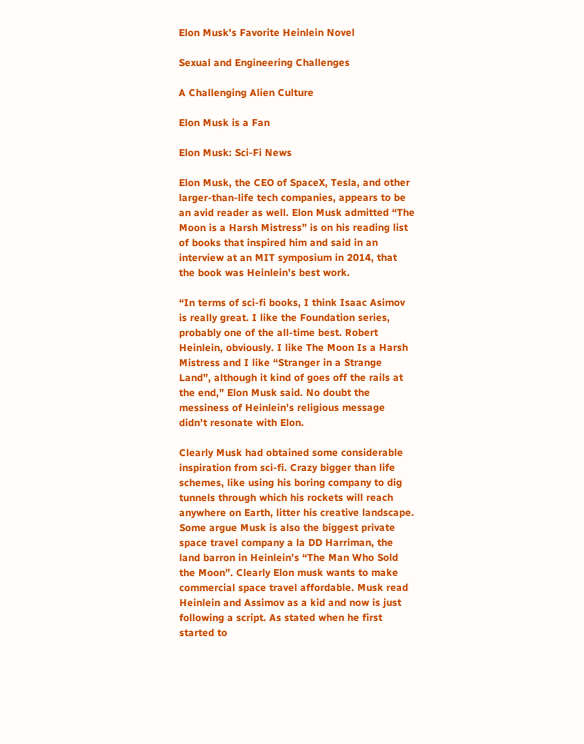Elon Musk's Favorite Heinlein Novel

Sexual and Engineering Challenges

A Challenging Alien Culture

Elon Musk is a Fan

Elon Musk: Sci-Fi News

Elon Musk, the CEO of SpaceX, Tesla, and other larger-than-life tech companies, appears to be an avid reader as well. Elon Musk admitted “The Moon is a Harsh Mistress” is on his reading list of books that inspired him and said in an interview at an MIT symposium in 2014, that the book was Heinlein’s best work.

“In terms of sci-fi books, I think Isaac Asimov is really great. I like the Foundation series, probably one of the all-time best. Robert Heinlein, obviously. I like The Moon Is a Harsh Mistress and I like “Stranger in a Strange Land”, although it kind of goes off the rails at the end,” Elon Musk said. No doubt the messiness of Heinlein’s religious message didn’t resonate with Elon.

Clearly Musk had obtained some considerable inspiration from sci-fi. Crazy bigger than life schemes, like using his boring company to dig tunnels through which his rockets will reach anywhere on Earth, litter his creative landscape. Some argue Musk is also the biggest private space travel company a la DD Harriman, the land barron in Heinlein’s “The Man Who Sold the Moon”. Clearly Elon musk wants to make commercial space travel affordable. Musk read Heinlein and Assimov as a kid and now is just following a script. As stated when he first started to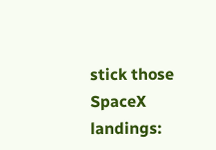stick those  SpaceX landings: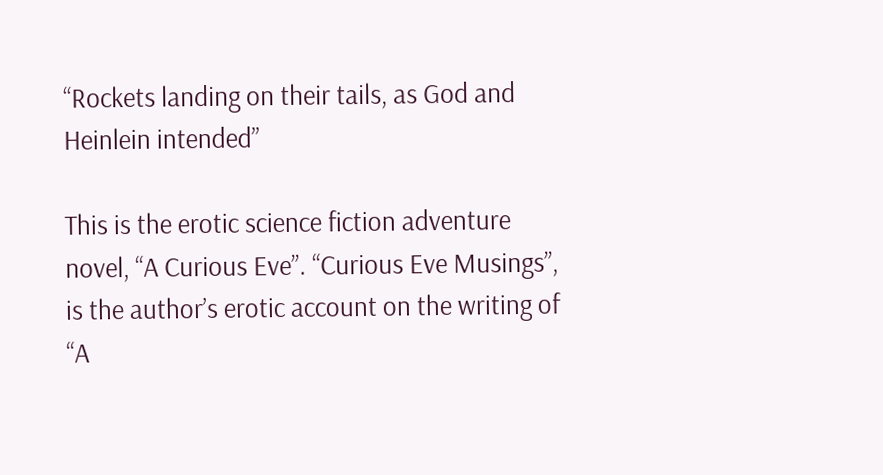“Rockets landing on their tails, as God and Heinlein intended”

This is the erotic science fiction adventure novel, “A Curious Eve”. “Curious Eve Musings”, is the author’s erotic account on the writing of “A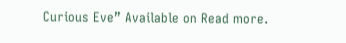Curious Eve” Available on Read more.